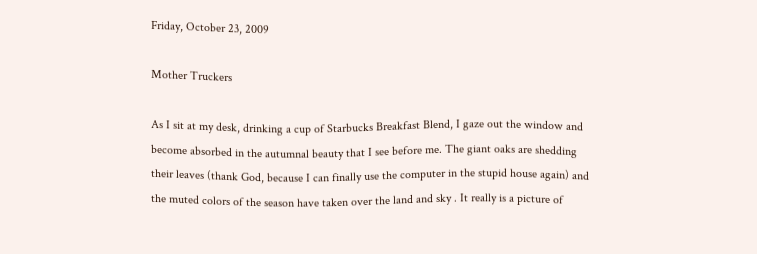Friday, October 23, 2009

Mother Truckers

As I sit at my desk, drinking a cup of Starbucks Breakfast Blend, I gaze out the window and become absorbed in the autumnal beauty that I see before me. The giant oaks are shedding their leaves (thank God, because I can finally use the computer in the stupid house again) and the muted colors of the season have taken over the land and sky . It really is a picture of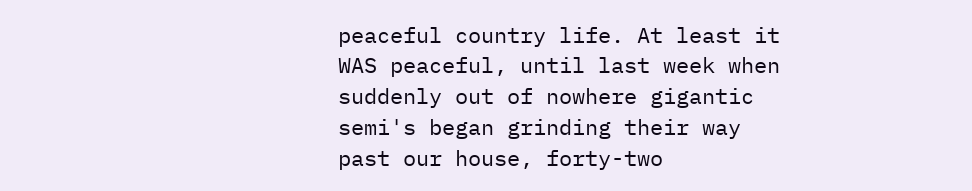peaceful country life. At least it WAS peaceful, until last week when suddenly out of nowhere gigantic semi's began grinding their way past our house, forty-two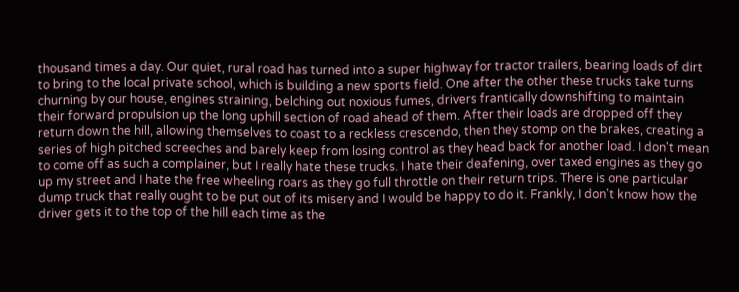thousand times a day. Our quiet, rural road has turned into a super highway for tractor trailers, bearing loads of dirt to bring to the local private school, which is building a new sports field. One after the other these trucks take turns churning by our house, engines straining, belching out noxious fumes, drivers frantically downshifting to maintain their forward propulsion up the long uphill section of road ahead of them. After their loads are dropped off they return down the hill, allowing themselves to coast to a reckless crescendo, then they stomp on the brakes, creating a series of high pitched screeches and barely keep from losing control as they head back for another load. I don't mean to come off as such a complainer, but I really hate these trucks. I hate their deafening, over taxed engines as they go up my street and I hate the free wheeling roars as they go full throttle on their return trips. There is one particular dump truck that really ought to be put out of its misery and I would be happy to do it. Frankly, I don't know how the driver gets it to the top of the hill each time as the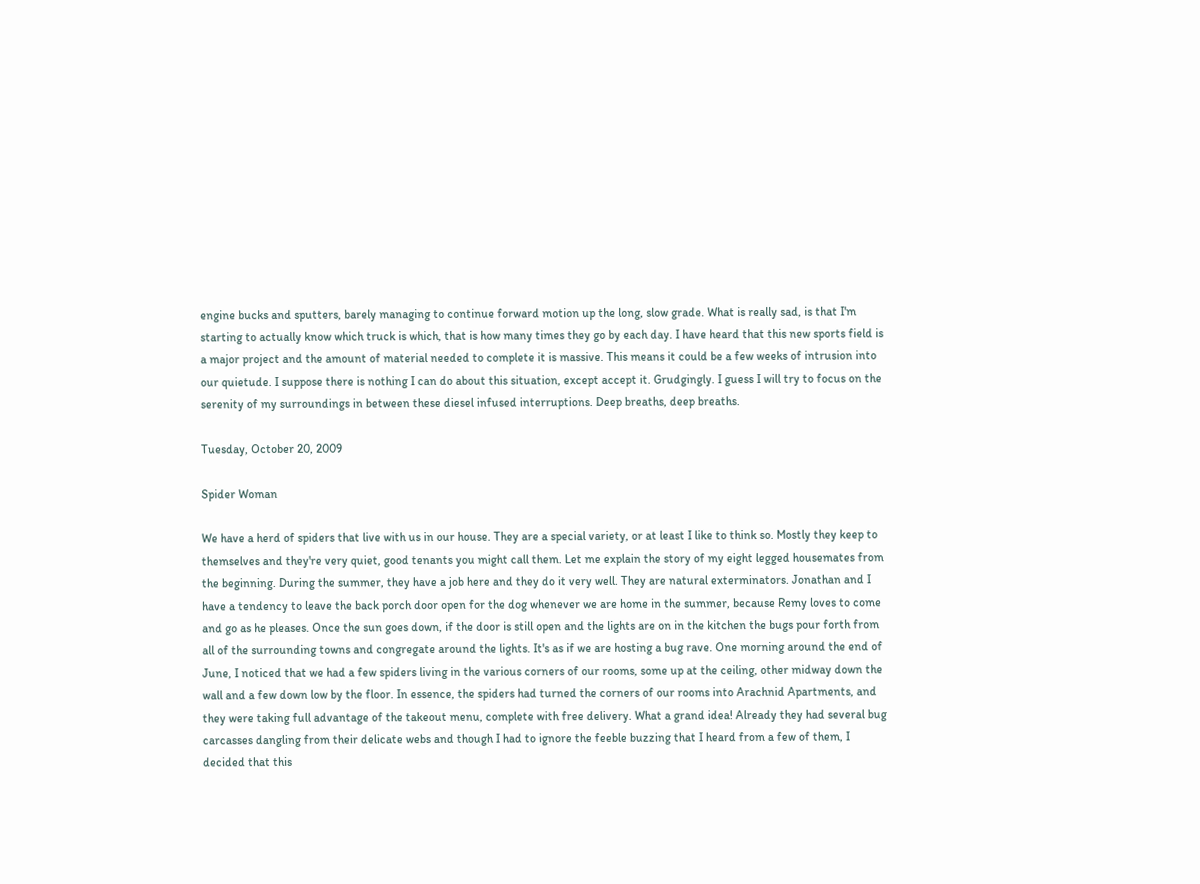engine bucks and sputters, barely managing to continue forward motion up the long, slow grade. What is really sad, is that I'm starting to actually know which truck is which, that is how many times they go by each day. I have heard that this new sports field is a major project and the amount of material needed to complete it is massive. This means it could be a few weeks of intrusion into our quietude. I suppose there is nothing I can do about this situation, except accept it. Grudgingly. I guess I will try to focus on the serenity of my surroundings in between these diesel infused interruptions. Deep breaths, deep breaths.

Tuesday, October 20, 2009

Spider Woman

We have a herd of spiders that live with us in our house. They are a special variety, or at least I like to think so. Mostly they keep to themselves and they're very quiet, good tenants you might call them. Let me explain the story of my eight legged housemates from the beginning. During the summer, they have a job here and they do it very well. They are natural exterminators. Jonathan and I have a tendency to leave the back porch door open for the dog whenever we are home in the summer, because Remy loves to come and go as he pleases. Once the sun goes down, if the door is still open and the lights are on in the kitchen the bugs pour forth from all of the surrounding towns and congregate around the lights. It's as if we are hosting a bug rave. One morning around the end of June, I noticed that we had a few spiders living in the various corners of our rooms, some up at the ceiling, other midway down the wall and a few down low by the floor. In essence, the spiders had turned the corners of our rooms into Arachnid Apartments, and they were taking full advantage of the takeout menu, complete with free delivery. What a grand idea! Already they had several bug carcasses dangling from their delicate webs and though I had to ignore the feeble buzzing that I heard from a few of them, I decided that this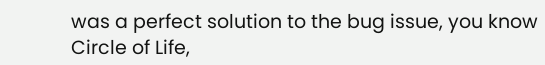was a perfect solution to the bug issue, you know Circle of Life,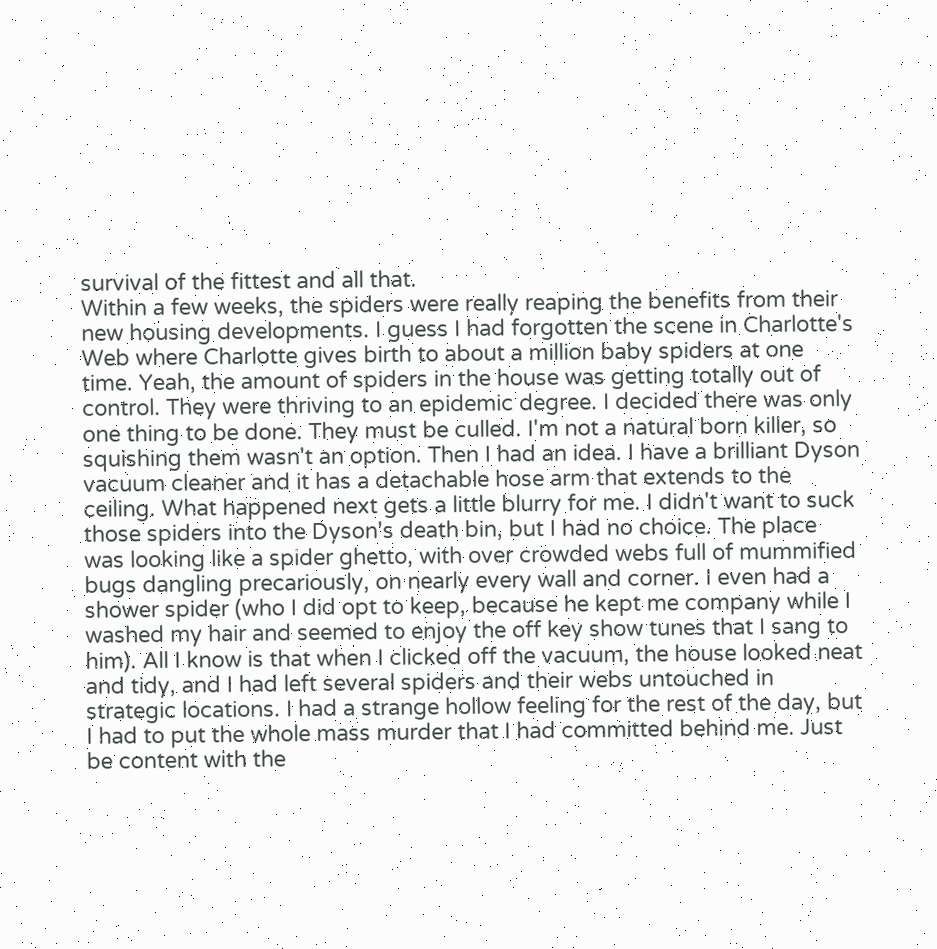survival of the fittest and all that.
Within a few weeks, the spiders were really reaping the benefits from their new housing developments. I guess I had forgotten the scene in Charlotte's Web where Charlotte gives birth to about a million baby spiders at one time. Yeah, the amount of spiders in the house was getting totally out of control. They were thriving to an epidemic degree. I decided there was only one thing to be done. They must be culled. I'm not a natural born killer, so squishing them wasn't an option. Then I had an idea. I have a brilliant Dyson vacuum cleaner and it has a detachable hose arm that extends to the ceiling. What happened next gets a little blurry for me. I didn't want to suck those spiders into the Dyson's death bin, but I had no choice. The place was looking like a spider ghetto, with over crowded webs full of mummified bugs dangling precariously, on nearly every wall and corner. I even had a shower spider (who I did opt to keep, because he kept me company while I washed my hair and seemed to enjoy the off key show tunes that I sang to him). All I know is that when I clicked off the vacuum, the house looked neat and tidy, and I had left several spiders and their webs untouched in strategic locations. I had a strange hollow feeling for the rest of the day, but I had to put the whole mass murder that I had committed behind me. Just be content with the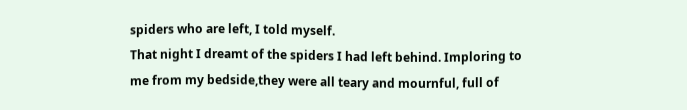spiders who are left, I told myself.
That night I dreamt of the spiders I had left behind. Imploring to me from my bedside,they were all teary and mournful, full of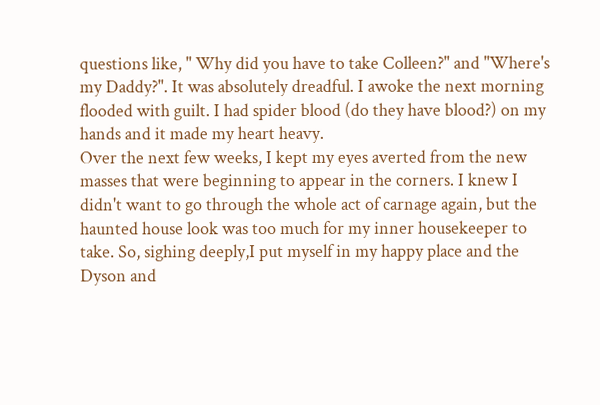questions like, " Why did you have to take Colleen?" and "Where's my Daddy?". It was absolutely dreadful. I awoke the next morning flooded with guilt. I had spider blood (do they have blood?) on my hands and it made my heart heavy.
Over the next few weeks, I kept my eyes averted from the new masses that were beginning to appear in the corners. I knew I didn't want to go through the whole act of carnage again, but the haunted house look was too much for my inner housekeeper to take. So, sighing deeply,I put myself in my happy place and the Dyson and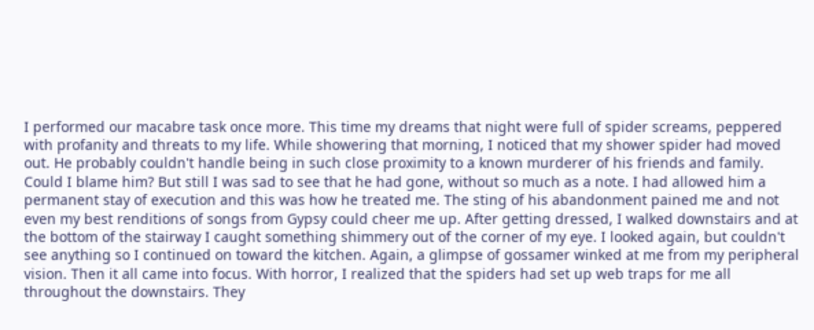I performed our macabre task once more. This time my dreams that night were full of spider screams, peppered with profanity and threats to my life. While showering that morning, I noticed that my shower spider had moved out. He probably couldn't handle being in such close proximity to a known murderer of his friends and family. Could I blame him? But still I was sad to see that he had gone, without so much as a note. I had allowed him a permanent stay of execution and this was how he treated me. The sting of his abandonment pained me and not even my best renditions of songs from Gypsy could cheer me up. After getting dressed, I walked downstairs and at the bottom of the stairway I caught something shimmery out of the corner of my eye. I looked again, but couldn't see anything so I continued on toward the kitchen. Again, a glimpse of gossamer winked at me from my peripheral vision. Then it all came into focus. With horror, I realized that the spiders had set up web traps for me all throughout the downstairs. They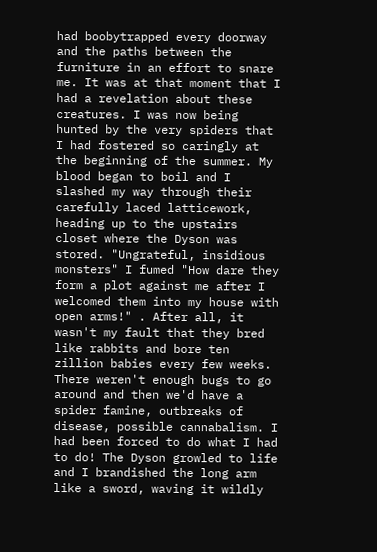had boobytrapped every doorway and the paths between the furniture in an effort to snare me. It was at that moment that I had a revelation about these creatures. I was now being hunted by the very spiders that I had fostered so caringly at the beginning of the summer. My blood began to boil and I slashed my way through their carefully laced latticework, heading up to the upstairs closet where the Dyson was stored. "Ungrateful, insidious monsters" I fumed "How dare they form a plot against me after I welcomed them into my house with open arms!" . After all, it wasn't my fault that they bred like rabbits and bore ten zillion babies every few weeks. There weren't enough bugs to go around and then we'd have a spider famine, outbreaks of disease, possible cannabalism. I had been forced to do what I had to do! The Dyson growled to life and I brandished the long arm like a sword, waving it wildly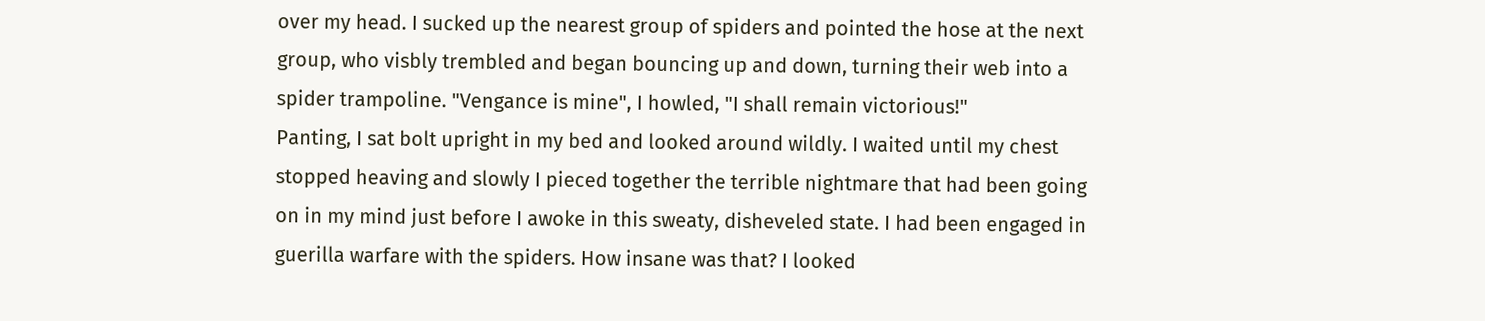over my head. I sucked up the nearest group of spiders and pointed the hose at the next group, who visbly trembled and began bouncing up and down, turning their web into a spider trampoline. "Vengance is mine", I howled, "I shall remain victorious!"
Panting, I sat bolt upright in my bed and looked around wildly. I waited until my chest stopped heaving and slowly I pieced together the terrible nightmare that had been going on in my mind just before I awoke in this sweaty, disheveled state. I had been engaged in guerilla warfare with the spiders. How insane was that? I looked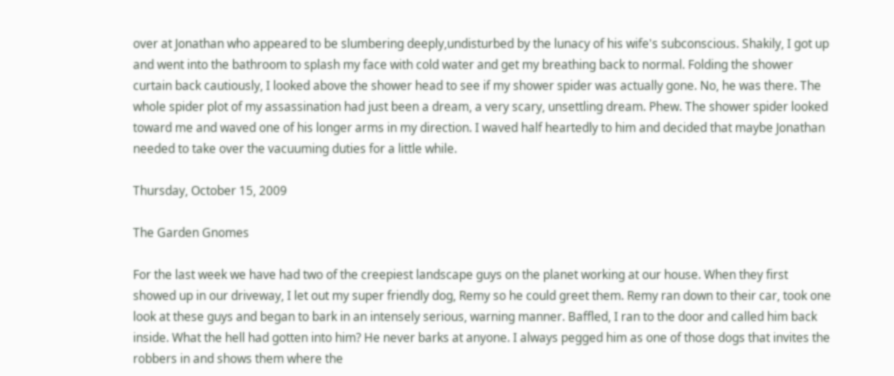over at Jonathan who appeared to be slumbering deeply,undisturbed by the lunacy of his wife's subconscious. Shakily, I got up and went into the bathroom to splash my face with cold water and get my breathing back to normal. Folding the shower curtain back cautiously, I looked above the shower head to see if my shower spider was actually gone. No, he was there. The whole spider plot of my assassination had just been a dream, a very scary, unsettling dream. Phew. The shower spider looked toward me and waved one of his longer arms in my direction. I waved half heartedly to him and decided that maybe Jonathan needed to take over the vacuuming duties for a little while.

Thursday, October 15, 2009

The Garden Gnomes

For the last week we have had two of the creepiest landscape guys on the planet working at our house. When they first showed up in our driveway, I let out my super friendly dog, Remy so he could greet them. Remy ran down to their car, took one look at these guys and began to bark in an intensely serious, warning manner. Baffled, I ran to the door and called him back inside. What the hell had gotten into him? He never barks at anyone. I always pegged him as one of those dogs that invites the robbers in and shows them where the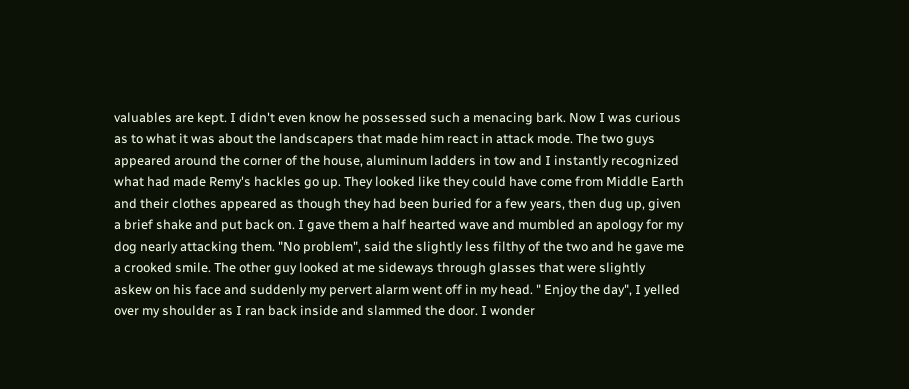valuables are kept. I didn't even know he possessed such a menacing bark. Now I was curious as to what it was about the landscapers that made him react in attack mode. The two guys appeared around the corner of the house, aluminum ladders in tow and I instantly recognized what had made Remy's hackles go up. They looked like they could have come from Middle Earth and their clothes appeared as though they had been buried for a few years, then dug up, given a brief shake and put back on. I gave them a half hearted wave and mumbled an apology for my dog nearly attacking them. "No problem", said the slightly less filthy of the two and he gave me a crooked smile. The other guy looked at me sideways through glasses that were slightly askew on his face and suddenly my pervert alarm went off in my head. " Enjoy the day", I yelled over my shoulder as I ran back inside and slammed the door. I wonder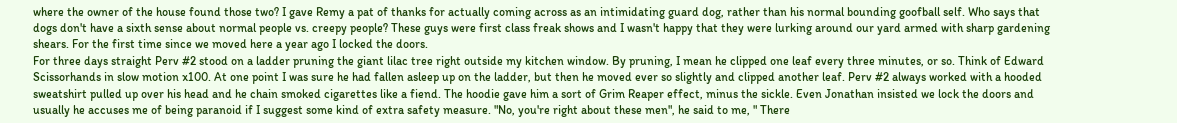where the owner of the house found those two? I gave Remy a pat of thanks for actually coming across as an intimidating guard dog, rather than his normal bounding goofball self. Who says that dogs don't have a sixth sense about normal people vs. creepy people? These guys were first class freak shows and I wasn't happy that they were lurking around our yard armed with sharp gardening shears. For the first time since we moved here a year ago I locked the doors.
For three days straight Perv #2 stood on a ladder pruning the giant lilac tree right outside my kitchen window. By pruning, I mean he clipped one leaf every three minutes, or so. Think of Edward Scissorhands in slow motion x100. At one point I was sure he had fallen asleep up on the ladder, but then he moved ever so slightly and clipped another leaf. Perv #2 always worked with a hooded sweatshirt pulled up over his head and he chain smoked cigarettes like a fiend. The hoodie gave him a sort of Grim Reaper effect, minus the sickle. Even Jonathan insisted we lock the doors and usually he accuses me of being paranoid if I suggest some kind of extra safety measure. "No, you're right about these men", he said to me, " There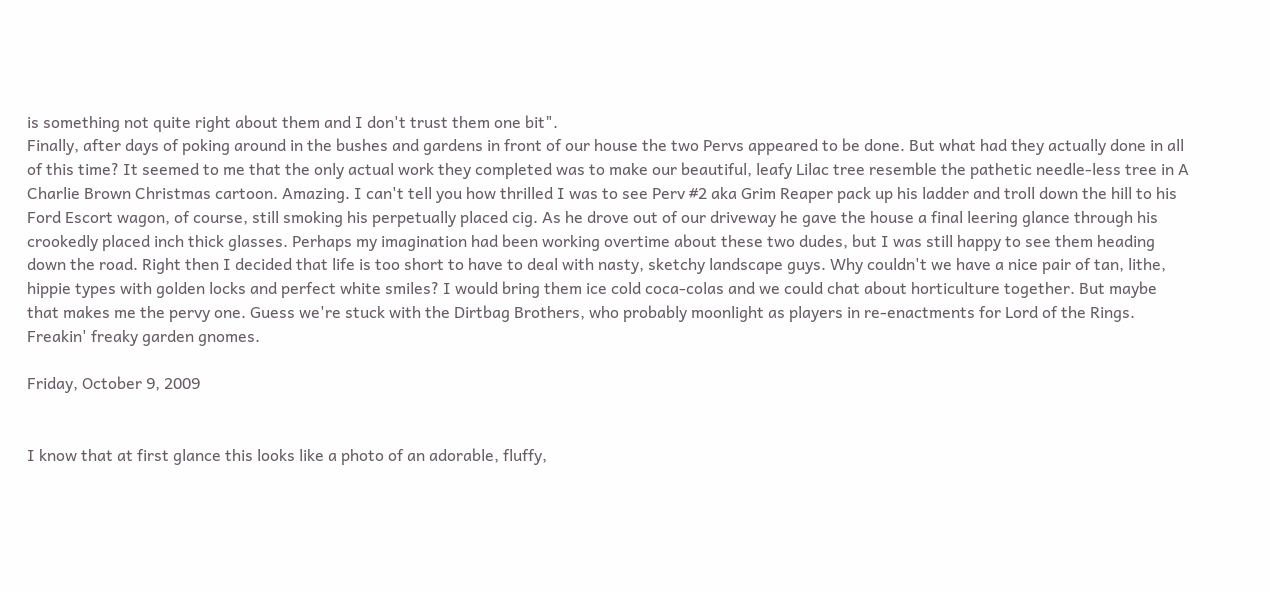is something not quite right about them and I don't trust them one bit".
Finally, after days of poking around in the bushes and gardens in front of our house the two Pervs appeared to be done. But what had they actually done in all of this time? It seemed to me that the only actual work they completed was to make our beautiful, leafy Lilac tree resemble the pathetic needle-less tree in A Charlie Brown Christmas cartoon. Amazing. I can't tell you how thrilled I was to see Perv #2 aka Grim Reaper pack up his ladder and troll down the hill to his Ford Escort wagon, of course, still smoking his perpetually placed cig. As he drove out of our driveway he gave the house a final leering glance through his crookedly placed inch thick glasses. Perhaps my imagination had been working overtime about these two dudes, but I was still happy to see them heading down the road. Right then I decided that life is too short to have to deal with nasty, sketchy landscape guys. Why couldn't we have a nice pair of tan, lithe, hippie types with golden locks and perfect white smiles? I would bring them ice cold coca-colas and we could chat about horticulture together. But maybe that makes me the pervy one. Guess we're stuck with the Dirtbag Brothers, who probably moonlight as players in re-enactments for Lord of the Rings. Freakin' freaky garden gnomes.

Friday, October 9, 2009


I know that at first glance this looks like a photo of an adorable, fluffy,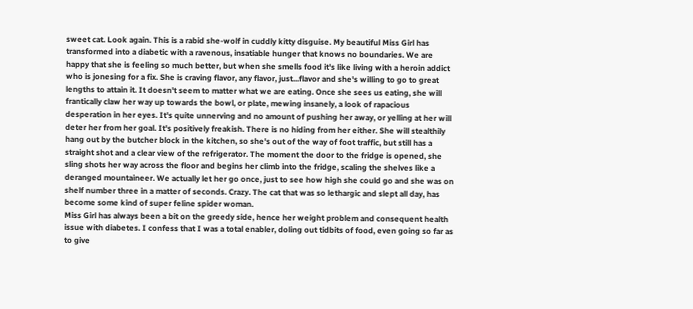sweet cat. Look again. This is a rabid she-wolf in cuddly kitty disguise. My beautiful Miss Girl has transformed into a diabetic with a ravenous, insatiable hunger that knows no boundaries. We are happy that she is feeling so much better, but when she smells food it's like living with a heroin addict who is jonesing for a fix. She is craving flavor, any flavor, just...flavor and she's willing to go to great lengths to attain it. It doesn't seem to matter what we are eating. Once she sees us eating, she will frantically claw her way up towards the bowl, or plate, mewing insanely, a look of rapacious desperation in her eyes. It's quite unnerving and no amount of pushing her away, or yelling at her will deter her from her goal. It's positively freakish. There is no hiding from her either. She will stealthily hang out by the butcher block in the kitchen, so she's out of the way of foot traffic, but still has a straight shot and a clear view of the refrigerator. The moment the door to the fridge is opened, she sling shots her way across the floor and begins her climb into the fridge, scaling the shelves like a deranged mountaineer. We actually let her go once, just to see how high she could go and she was on shelf number three in a matter of seconds. Crazy. The cat that was so lethargic and slept all day, has become some kind of super feline spider woman.
Miss Girl has always been a bit on the greedy side, hence her weight problem and consequent health issue with diabetes. I confess that I was a total enabler, doling out tidbits of food, even going so far as to give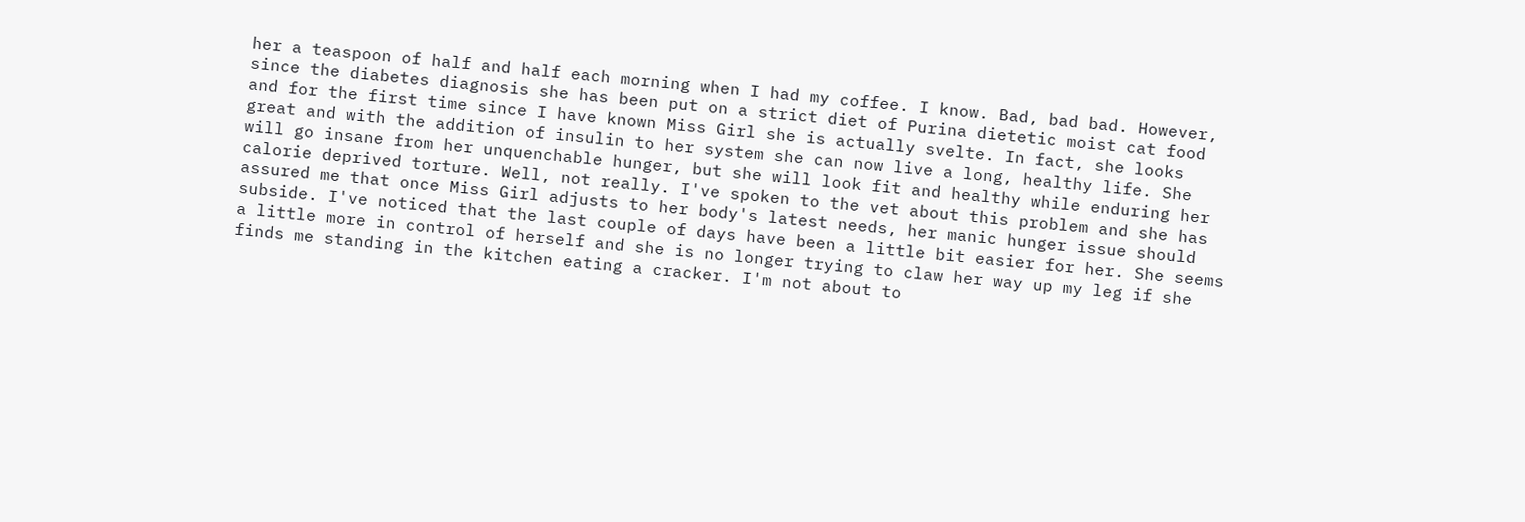her a teaspoon of half and half each morning when I had my coffee. I know. Bad, bad bad. However, since the diabetes diagnosis she has been put on a strict diet of Purina dietetic moist cat food and for the first time since I have known Miss Girl she is actually svelte. In fact, she looks great and with the addition of insulin to her system she can now live a long, healthy life. She will go insane from her unquenchable hunger, but she will look fit and healthy while enduring her calorie deprived torture. Well, not really. I've spoken to the vet about this problem and she has assured me that once Miss Girl adjusts to her body's latest needs, her manic hunger issue should subside. I've noticed that the last couple of days have been a little bit easier for her. She seems a little more in control of herself and she is no longer trying to claw her way up my leg if she finds me standing in the kitchen eating a cracker. I'm not about to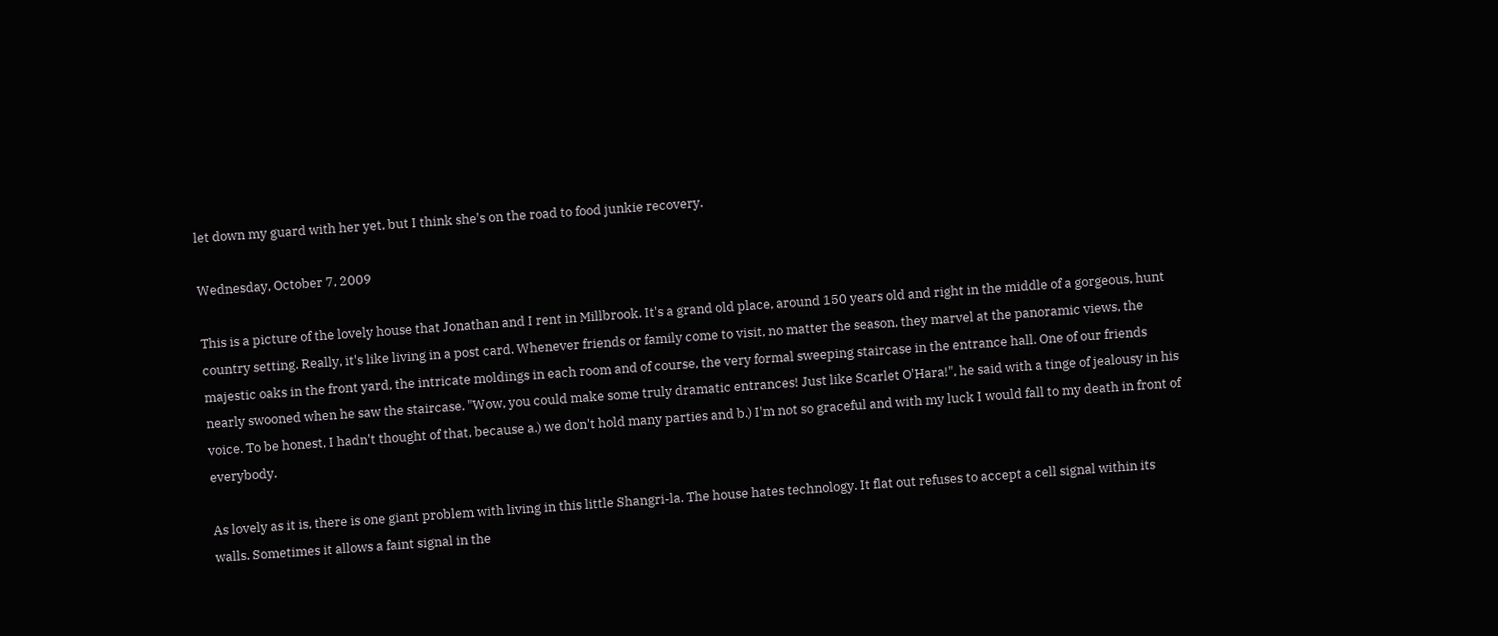let down my guard with her yet, but I think she's on the road to food junkie recovery.

Wednesday, October 7, 2009

This is a picture of the lovely house that Jonathan and I rent in Millbrook. It's a grand old place, around 150 years old and right in the middle of a gorgeous, hunt country setting. Really, it's like living in a post card. Whenever friends or family come to visit, no matter the season, they marvel at the panoramic views, the majestic oaks in the front yard, the intricate moldings in each room and of course, the very formal sweeping staircase in the entrance hall. One of our friends nearly swooned when he saw the staircase. "Wow, you could make some truly dramatic entrances! Just like Scarlet O'Hara!", he said with a tinge of jealousy in his voice. To be honest, I hadn't thought of that, because a.) we don't hold many parties and b.) I'm not so graceful and with my luck I would fall to my death in front of everybody.

As lovely as it is, there is one giant problem with living in this little Shangri-la. The house hates technology. It flat out refuses to accept a cell signal within its walls. Sometimes it allows a faint signal in the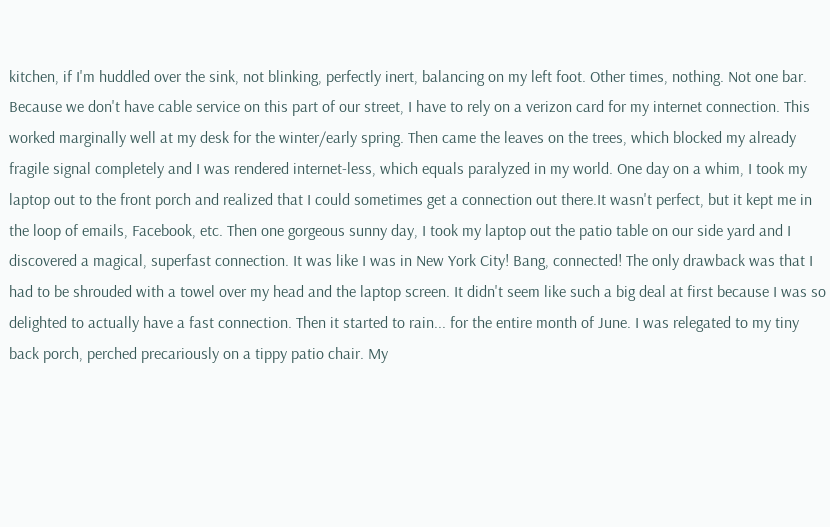kitchen, if I'm huddled over the sink, not blinking, perfectly inert, balancing on my left foot. Other times, nothing. Not one bar. Because we don't have cable service on this part of our street, I have to rely on a verizon card for my internet connection. This worked marginally well at my desk for the winter/early spring. Then came the leaves on the trees, which blocked my already fragile signal completely and I was rendered internet-less, which equals paralyzed in my world. One day on a whim, I took my laptop out to the front porch and realized that I could sometimes get a connection out there.It wasn't perfect, but it kept me in the loop of emails, Facebook, etc. Then one gorgeous sunny day, I took my laptop out the patio table on our side yard and I discovered a magical, superfast connection. It was like I was in New York City! Bang, connected! The only drawback was that I had to be shrouded with a towel over my head and the laptop screen. It didn't seem like such a big deal at first because I was so delighted to actually have a fast connection. Then it started to rain... for the entire month of June. I was relegated to my tiny back porch, perched precariously on a tippy patio chair. My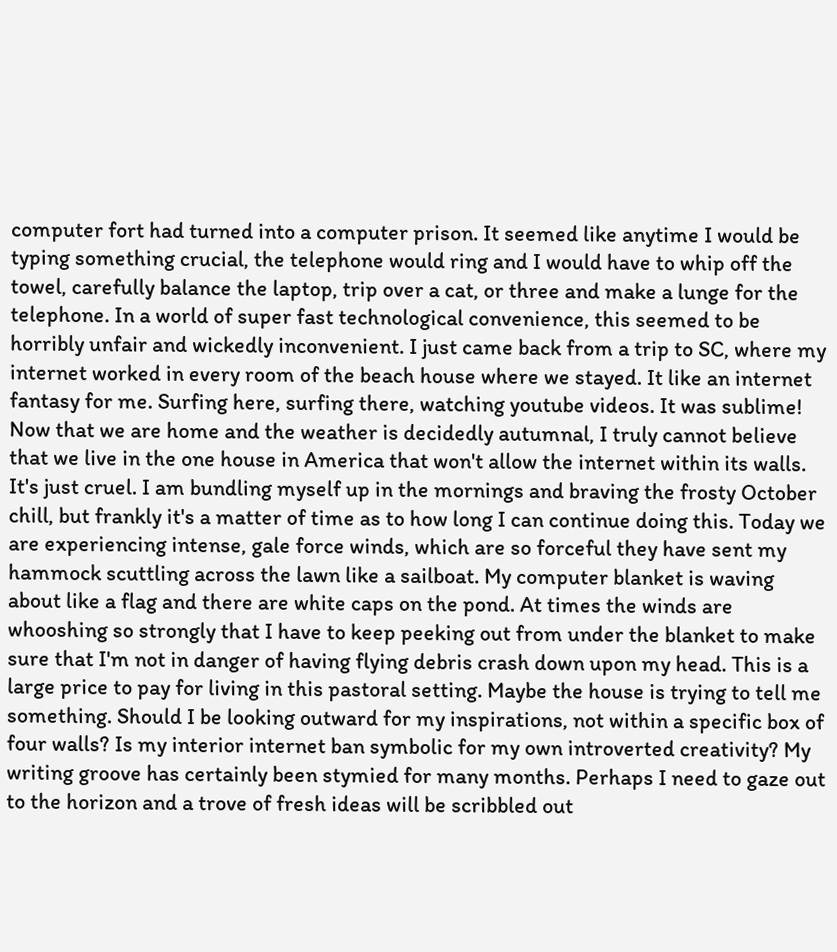computer fort had turned into a computer prison. It seemed like anytime I would be typing something crucial, the telephone would ring and I would have to whip off the towel, carefully balance the laptop, trip over a cat, or three and make a lunge for the telephone. In a world of super fast technological convenience, this seemed to be horribly unfair and wickedly inconvenient. I just came back from a trip to SC, where my internet worked in every room of the beach house where we stayed. It like an internet fantasy for me. Surfing here, surfing there, watching youtube videos. It was sublime! Now that we are home and the weather is decidedly autumnal, I truly cannot believe that we live in the one house in America that won't allow the internet within its walls. It's just cruel. I am bundling myself up in the mornings and braving the frosty October chill, but frankly it's a matter of time as to how long I can continue doing this. Today we are experiencing intense, gale force winds, which are so forceful they have sent my hammock scuttling across the lawn like a sailboat. My computer blanket is waving about like a flag and there are white caps on the pond. At times the winds are whooshing so strongly that I have to keep peeking out from under the blanket to make sure that I'm not in danger of having flying debris crash down upon my head. This is a large price to pay for living in this pastoral setting. Maybe the house is trying to tell me something. Should I be looking outward for my inspirations, not within a specific box of four walls? Is my interior internet ban symbolic for my own introverted creativity? My writing groove has certainly been stymied for many months. Perhaps I need to gaze out to the horizon and a trove of fresh ideas will be scribbled out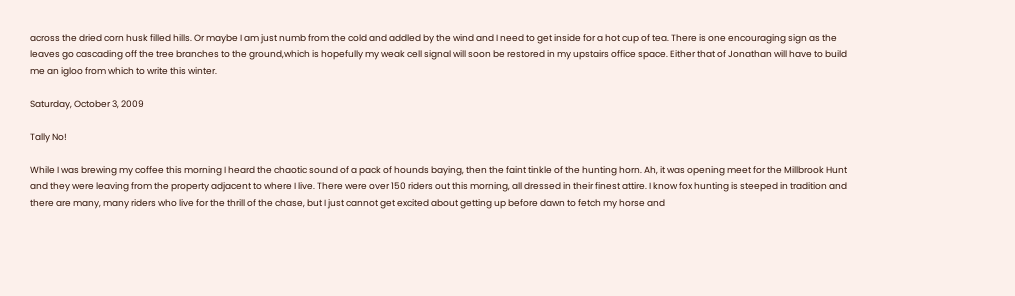across the dried corn husk filled hills. Or maybe I am just numb from the cold and addled by the wind and I need to get inside for a hot cup of tea. There is one encouraging sign as the leaves go cascading off the tree branches to the ground,which is hopefully my weak cell signal will soon be restored in my upstairs office space. Either that of Jonathan will have to build me an igloo from which to write this winter.

Saturday, October 3, 2009

Tally No!

While I was brewing my coffee this morning I heard the chaotic sound of a pack of hounds baying, then the faint tinkle of the hunting horn. Ah, it was opening meet for the Millbrook Hunt and they were leaving from the property adjacent to where I live. There were over 150 riders out this morning, all dressed in their finest attire. I know fox hunting is steeped in tradition and there are many, many riders who live for the thrill of the chase, but I just cannot get excited about getting up before dawn to fetch my horse and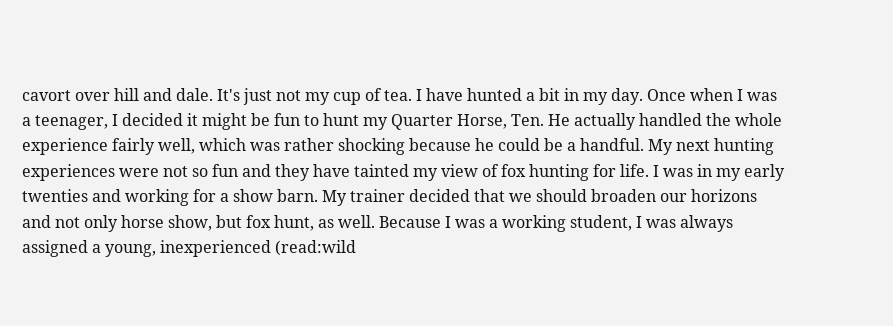cavort over hill and dale. It's just not my cup of tea. I have hunted a bit in my day. Once when I was a teenager, I decided it might be fun to hunt my Quarter Horse, Ten. He actually handled the whole experience fairly well, which was rather shocking because he could be a handful. My next hunting experiences were not so fun and they have tainted my view of fox hunting for life. I was in my early twenties and working for a show barn. My trainer decided that we should broaden our horizons and not only horse show, but fox hunt, as well. Because I was a working student, I was always assigned a young, inexperienced (read:wild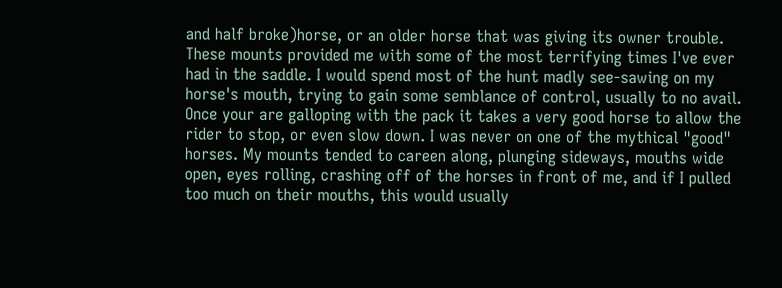and half broke)horse, or an older horse that was giving its owner trouble. These mounts provided me with some of the most terrifying times I've ever had in the saddle. I would spend most of the hunt madly see-sawing on my horse's mouth, trying to gain some semblance of control, usually to no avail. Once your are galloping with the pack it takes a very good horse to allow the rider to stop, or even slow down. I was never on one of the mythical "good" horses. My mounts tended to careen along, plunging sideways, mouths wide open, eyes rolling, crashing off of the horses in front of me, and if I pulled too much on their mouths, this would usually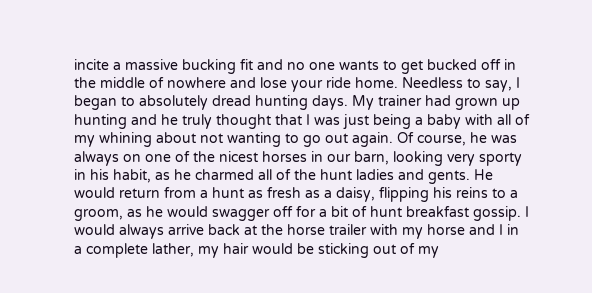incite a massive bucking fit and no one wants to get bucked off in the middle of nowhere and lose your ride home. Needless to say, I began to absolutely dread hunting days. My trainer had grown up hunting and he truly thought that I was just being a baby with all of my whining about not wanting to go out again. Of course, he was always on one of the nicest horses in our barn, looking very sporty in his habit, as he charmed all of the hunt ladies and gents. He would return from a hunt as fresh as a daisy, flipping his reins to a groom, as he would swagger off for a bit of hunt breakfast gossip. I would always arrive back at the horse trailer with my horse and I in a complete lather, my hair would be sticking out of my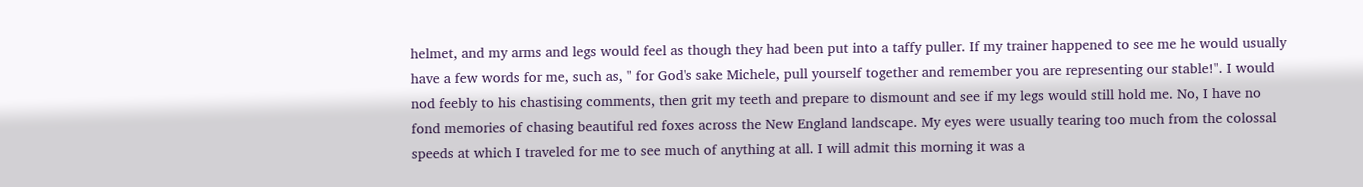helmet, and my arms and legs would feel as though they had been put into a taffy puller. If my trainer happened to see me he would usually have a few words for me, such as, " for God's sake Michele, pull yourself together and remember you are representing our stable!". I would nod feebly to his chastising comments, then grit my teeth and prepare to dismount and see if my legs would still hold me. No, I have no fond memories of chasing beautiful red foxes across the New England landscape. My eyes were usually tearing too much from the colossal speeds at which I traveled for me to see much of anything at all. I will admit this morning it was a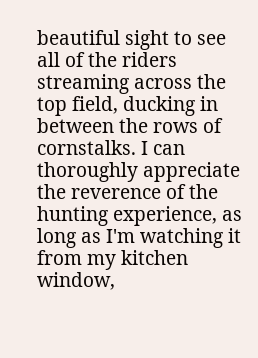beautiful sight to see all of the riders streaming across the top field, ducking in between the rows of cornstalks. I can thoroughly appreciate the reverence of the hunting experience, as long as I'm watching it from my kitchen window,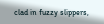clad in fuzzy slippers,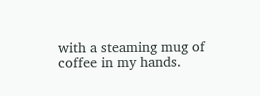with a steaming mug of coffee in my hands.